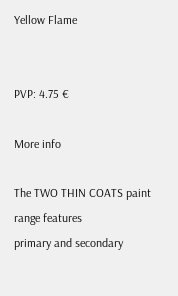Yellow Flame


PVP: 4.75 €

More info

The TWO THIN COATS paint range features
primary and secondary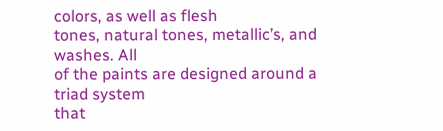colors, as well as flesh
tones, natural tones, metallic’s, and washes. All
of the paints are designed around a triad system
that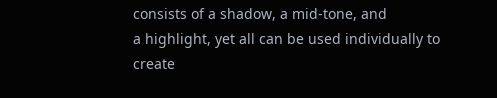consists of a shadow, a mid-tone, and
a highlight, yet all can be used individually to
create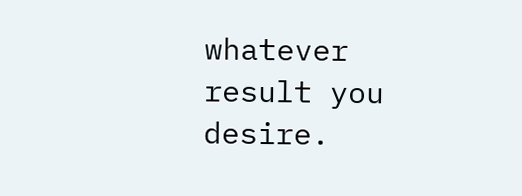whatever result you desire.